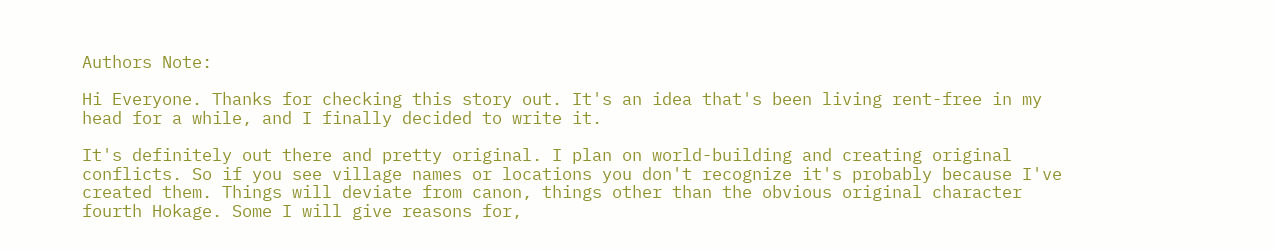Authors Note:

Hi Everyone. Thanks for checking this story out. It's an idea that's been living rent-free in my head for a while, and I finally decided to write it.

It's definitely out there and pretty original. I plan on world-building and creating original conflicts. So if you see village names or locations you don't recognize it's probably because I've created them. Things will deviate from canon, things other than the obvious original character fourth Hokage. Some I will give reasons for,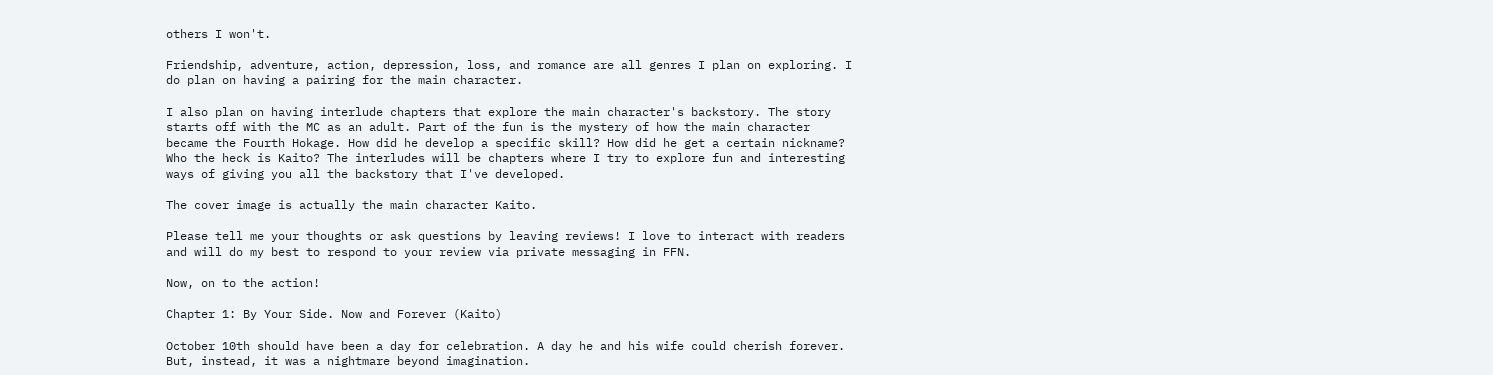others I won't.

Friendship, adventure, action, depression, loss, and romance are all genres I plan on exploring. I do plan on having a pairing for the main character.

I also plan on having interlude chapters that explore the main character's backstory. The story starts off with the MC as an adult. Part of the fun is the mystery of how the main character became the Fourth Hokage. How did he develop a specific skill? How did he get a certain nickname? Who the heck is Kaito? The interludes will be chapters where I try to explore fun and interesting ways of giving you all the backstory that I've developed.

The cover image is actually the main character Kaito.

Please tell me your thoughts or ask questions by leaving reviews! I love to interact with readers and will do my best to respond to your review via private messaging in FFN.

Now, on to the action!

Chapter 1: By Your Side. Now and Forever (Kaito)

October 10th should have been a day for celebration. A day he and his wife could cherish forever. But, instead, it was a nightmare beyond imagination.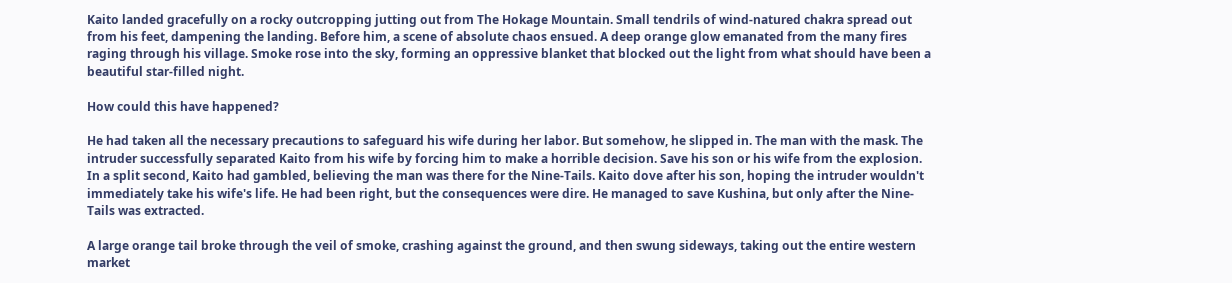Kaito landed gracefully on a rocky outcropping jutting out from The Hokage Mountain. Small tendrils of wind-natured chakra spread out from his feet, dampening the landing. Before him, a scene of absolute chaos ensued. A deep orange glow emanated from the many fires raging through his village. Smoke rose into the sky, forming an oppressive blanket that blocked out the light from what should have been a beautiful star-filled night.

How could this have happened?

He had taken all the necessary precautions to safeguard his wife during her labor. But somehow, he slipped in. The man with the mask. The intruder successfully separated Kaito from his wife by forcing him to make a horrible decision. Save his son or his wife from the explosion. In a split second, Kaito had gambled, believing the man was there for the Nine-Tails. Kaito dove after his son, hoping the intruder wouldn't immediately take his wife's life. He had been right, but the consequences were dire. He managed to save Kushina, but only after the Nine-Tails was extracted.

A large orange tail broke through the veil of smoke, crashing against the ground, and then swung sideways, taking out the entire western market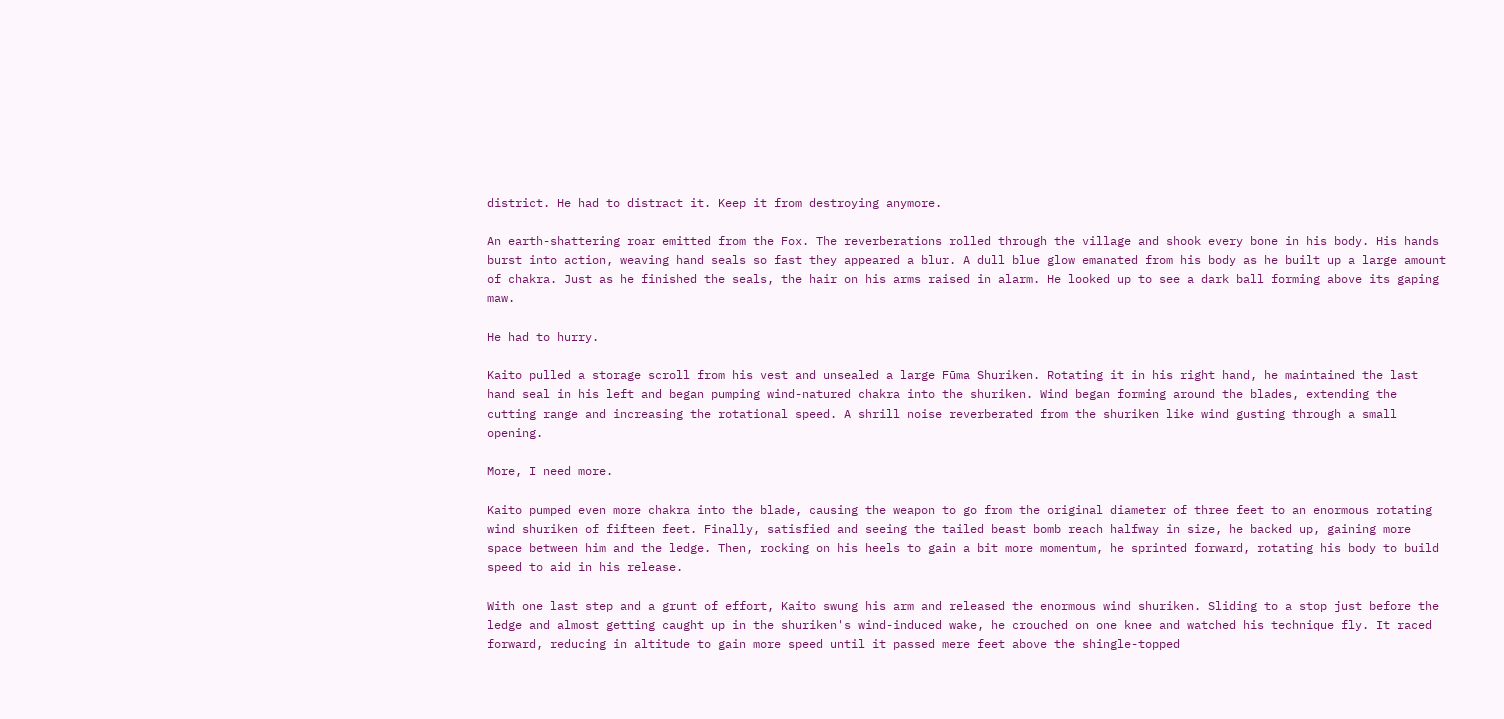district. He had to distract it. Keep it from destroying anymore.

An earth-shattering roar emitted from the Fox. The reverberations rolled through the village and shook every bone in his body. His hands burst into action, weaving hand seals so fast they appeared a blur. A dull blue glow emanated from his body as he built up a large amount of chakra. Just as he finished the seals, the hair on his arms raised in alarm. He looked up to see a dark ball forming above its gaping maw.

He had to hurry.

Kaito pulled a storage scroll from his vest and unsealed a large Fūma Shuriken. Rotating it in his right hand, he maintained the last hand seal in his left and began pumping wind-natured chakra into the shuriken. Wind began forming around the blades, extending the cutting range and increasing the rotational speed. A shrill noise reverberated from the shuriken like wind gusting through a small opening.

More, I need more.

Kaito pumped even more chakra into the blade, causing the weapon to go from the original diameter of three feet to an enormous rotating wind shuriken of fifteen feet. Finally, satisfied and seeing the tailed beast bomb reach halfway in size, he backed up, gaining more space between him and the ledge. Then, rocking on his heels to gain a bit more momentum, he sprinted forward, rotating his body to build speed to aid in his release.

With one last step and a grunt of effort, Kaito swung his arm and released the enormous wind shuriken. Sliding to a stop just before the ledge and almost getting caught up in the shuriken's wind-induced wake, he crouched on one knee and watched his technique fly. It raced forward, reducing in altitude to gain more speed until it passed mere feet above the shingle-topped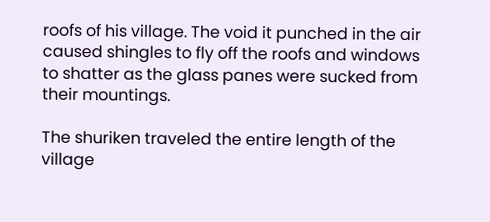roofs of his village. The void it punched in the air caused shingles to fly off the roofs and windows to shatter as the glass panes were sucked from their mountings.

The shuriken traveled the entire length of the village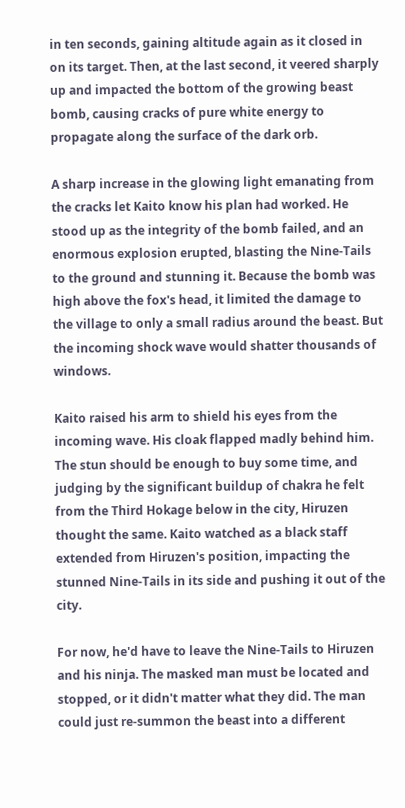in ten seconds, gaining altitude again as it closed in on its target. Then, at the last second, it veered sharply up and impacted the bottom of the growing beast bomb, causing cracks of pure white energy to propagate along the surface of the dark orb.

A sharp increase in the glowing light emanating from the cracks let Kaito know his plan had worked. He stood up as the integrity of the bomb failed, and an enormous explosion erupted, blasting the Nine-Tails to the ground and stunning it. Because the bomb was high above the fox's head, it limited the damage to the village to only a small radius around the beast. But the incoming shock wave would shatter thousands of windows.

Kaito raised his arm to shield his eyes from the incoming wave. His cloak flapped madly behind him. The stun should be enough to buy some time, and judging by the significant buildup of chakra he felt from the Third Hokage below in the city, Hiruzen thought the same. Kaito watched as a black staff extended from Hiruzen's position, impacting the stunned Nine-Tails in its side and pushing it out of the city.

For now, he'd have to leave the Nine-Tails to Hiruzen and his ninja. The masked man must be located and stopped, or it didn't matter what they did. The man could just re-summon the beast into a different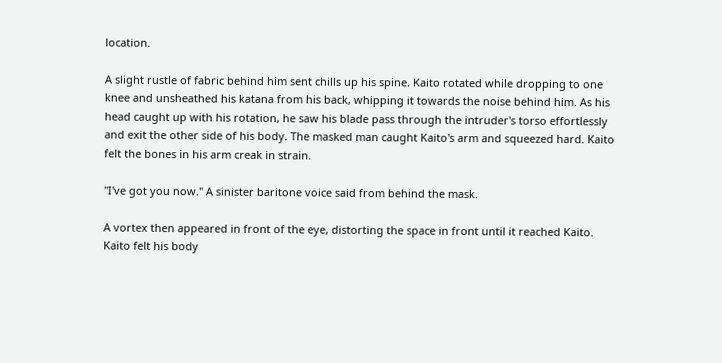location.

A slight rustle of fabric behind him sent chills up his spine. Kaito rotated while dropping to one knee and unsheathed his katana from his back, whipping it towards the noise behind him. As his head caught up with his rotation, he saw his blade pass through the intruder's torso effortlessly and exit the other side of his body. The masked man caught Kaito's arm and squeezed hard. Kaito felt the bones in his arm creak in strain.

"I've got you now." A sinister baritone voice said from behind the mask.

A vortex then appeared in front of the eye, distorting the space in front until it reached Kaito. Kaito felt his body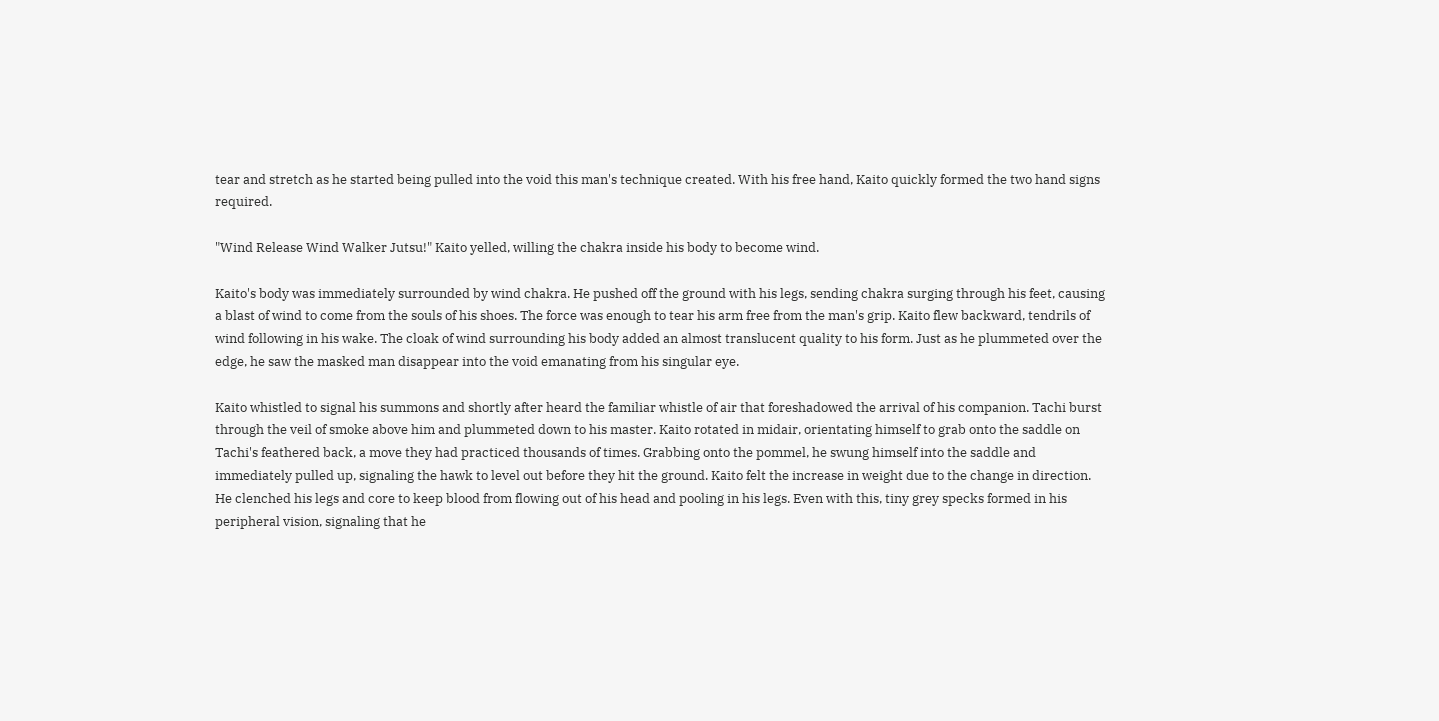tear and stretch as he started being pulled into the void this man's technique created. With his free hand, Kaito quickly formed the two hand signs required.

"Wind Release Wind Walker Jutsu!" Kaito yelled, willing the chakra inside his body to become wind.

Kaito's body was immediately surrounded by wind chakra. He pushed off the ground with his legs, sending chakra surging through his feet, causing a blast of wind to come from the souls of his shoes. The force was enough to tear his arm free from the man's grip. Kaito flew backward, tendrils of wind following in his wake. The cloak of wind surrounding his body added an almost translucent quality to his form. Just as he plummeted over the edge, he saw the masked man disappear into the void emanating from his singular eye.

Kaito whistled to signal his summons and shortly after heard the familiar whistle of air that foreshadowed the arrival of his companion. Tachi burst through the veil of smoke above him and plummeted down to his master. Kaito rotated in midair, orientating himself to grab onto the saddle on Tachi's feathered back, a move they had practiced thousands of times. Grabbing onto the pommel, he swung himself into the saddle and immediately pulled up, signaling the hawk to level out before they hit the ground. Kaito felt the increase in weight due to the change in direction. He clenched his legs and core to keep blood from flowing out of his head and pooling in his legs. Even with this, tiny grey specks formed in his peripheral vision, signaling that he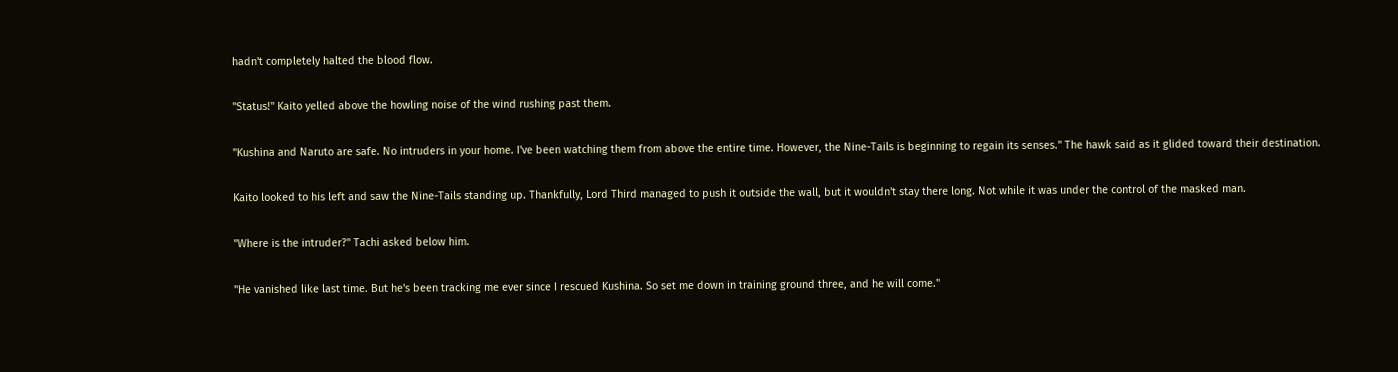hadn't completely halted the blood flow.

"Status!" Kaito yelled above the howling noise of the wind rushing past them.

"Kushina and Naruto are safe. No intruders in your home. I've been watching them from above the entire time. However, the Nine-Tails is beginning to regain its senses." The hawk said as it glided toward their destination.

Kaito looked to his left and saw the Nine-Tails standing up. Thankfully, Lord Third managed to push it outside the wall, but it wouldn't stay there long. Not while it was under the control of the masked man.

"Where is the intruder?" Tachi asked below him.

"He vanished like last time. But he's been tracking me ever since I rescued Kushina. So set me down in training ground three, and he will come."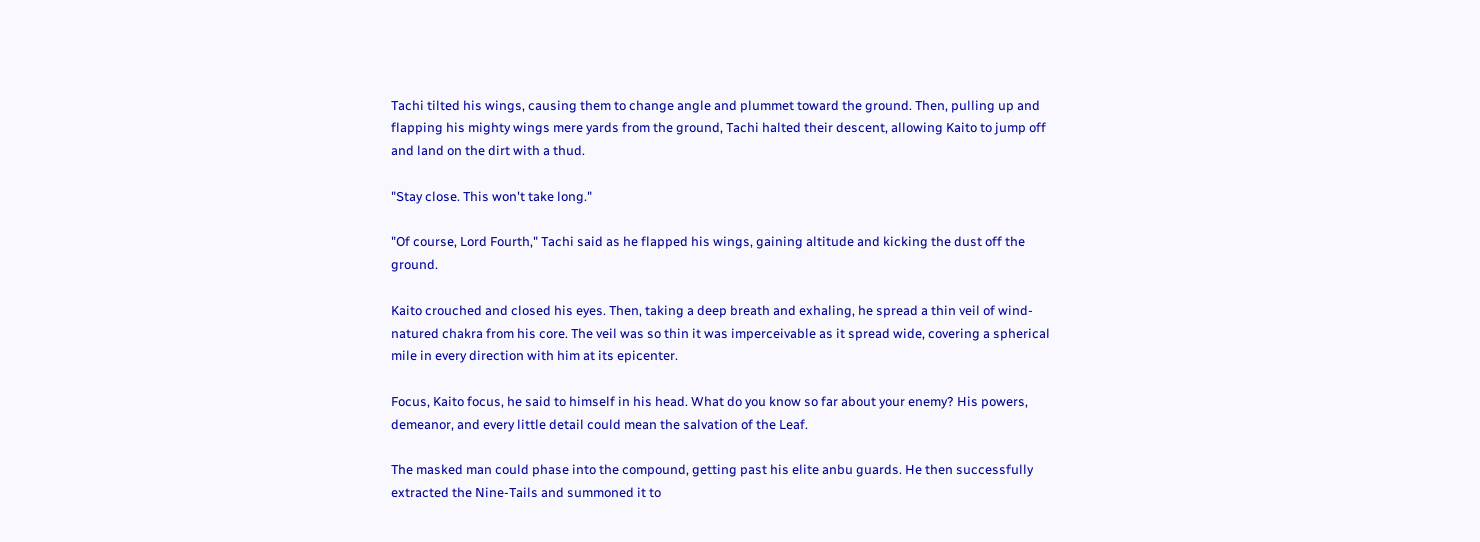Tachi tilted his wings, causing them to change angle and plummet toward the ground. Then, pulling up and flapping his mighty wings mere yards from the ground, Tachi halted their descent, allowing Kaito to jump off and land on the dirt with a thud.

"Stay close. This won't take long."

"Of course, Lord Fourth," Tachi said as he flapped his wings, gaining altitude and kicking the dust off the ground.

Kaito crouched and closed his eyes. Then, taking a deep breath and exhaling, he spread a thin veil of wind-natured chakra from his core. The veil was so thin it was imperceivable as it spread wide, covering a spherical mile in every direction with him at its epicenter.

Focus, Kaito focus, he said to himself in his head. What do you know so far about your enemy? His powers, demeanor, and every little detail could mean the salvation of the Leaf.

The masked man could phase into the compound, getting past his elite anbu guards. He then successfully extracted the Nine-Tails and summoned it to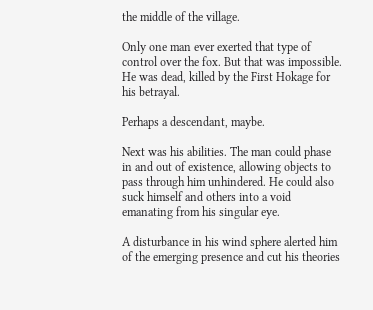the middle of the village.

Only one man ever exerted that type of control over the fox. But that was impossible. He was dead, killed by the First Hokage for his betrayal.

Perhaps a descendant, maybe.

Next was his abilities. The man could phase in and out of existence, allowing objects to pass through him unhindered. He could also suck himself and others into a void emanating from his singular eye.

A disturbance in his wind sphere alerted him of the emerging presence and cut his theories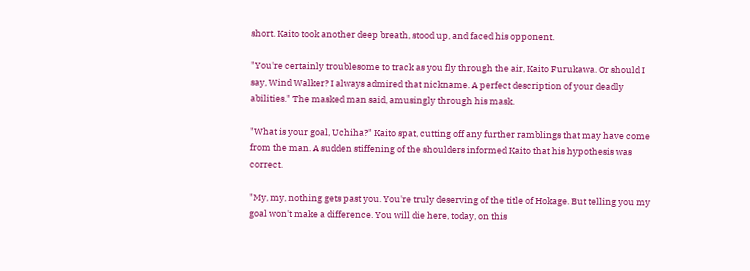short. Kaito took another deep breath, stood up, and faced his opponent.

"You're certainly troublesome to track as you fly through the air, Kaito Furukawa. Or should I say, Wind Walker? I always admired that nickname. A perfect description of your deadly abilities." The masked man said, amusingly through his mask.

"What is your goal, Uchiha?" Kaito spat, cutting off any further ramblings that may have come from the man. A sudden stiffening of the shoulders informed Kaito that his hypothesis was correct.

"My, my, nothing gets past you. You're truly deserving of the title of Hokage. But telling you my goal won't make a difference. You will die here, today, on this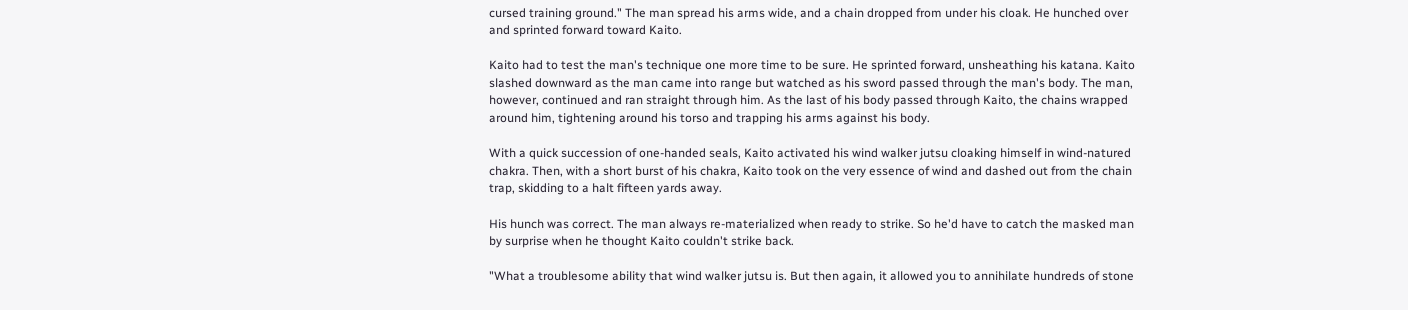cursed training ground." The man spread his arms wide, and a chain dropped from under his cloak. He hunched over and sprinted forward toward Kaito.

Kaito had to test the man's technique one more time to be sure. He sprinted forward, unsheathing his katana. Kaito slashed downward as the man came into range but watched as his sword passed through the man's body. The man, however, continued and ran straight through him. As the last of his body passed through Kaito, the chains wrapped around him, tightening around his torso and trapping his arms against his body.

With a quick succession of one-handed seals, Kaito activated his wind walker jutsu cloaking himself in wind-natured chakra. Then, with a short burst of his chakra, Kaito took on the very essence of wind and dashed out from the chain trap, skidding to a halt fifteen yards away.

His hunch was correct. The man always re-materialized when ready to strike. So he'd have to catch the masked man by surprise when he thought Kaito couldn't strike back.

"What a troublesome ability that wind walker jutsu is. But then again, it allowed you to annihilate hundreds of stone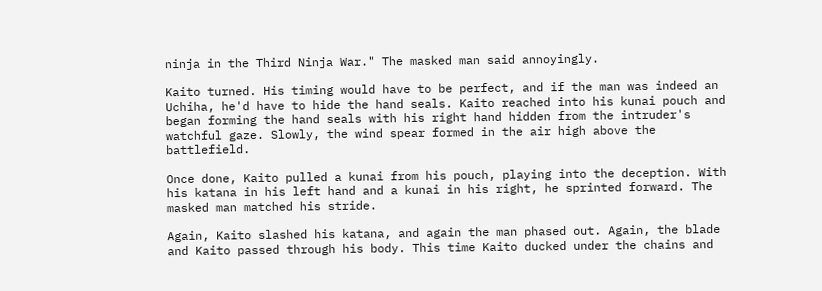ninja in the Third Ninja War." The masked man said annoyingly.

Kaito turned. His timing would have to be perfect, and if the man was indeed an Uchiha, he'd have to hide the hand seals. Kaito reached into his kunai pouch and began forming the hand seals with his right hand hidden from the intruder's watchful gaze. Slowly, the wind spear formed in the air high above the battlefield.

Once done, Kaito pulled a kunai from his pouch, playing into the deception. With his katana in his left hand and a kunai in his right, he sprinted forward. The masked man matched his stride.

Again, Kaito slashed his katana, and again the man phased out. Again, the blade and Kaito passed through his body. This time Kaito ducked under the chains and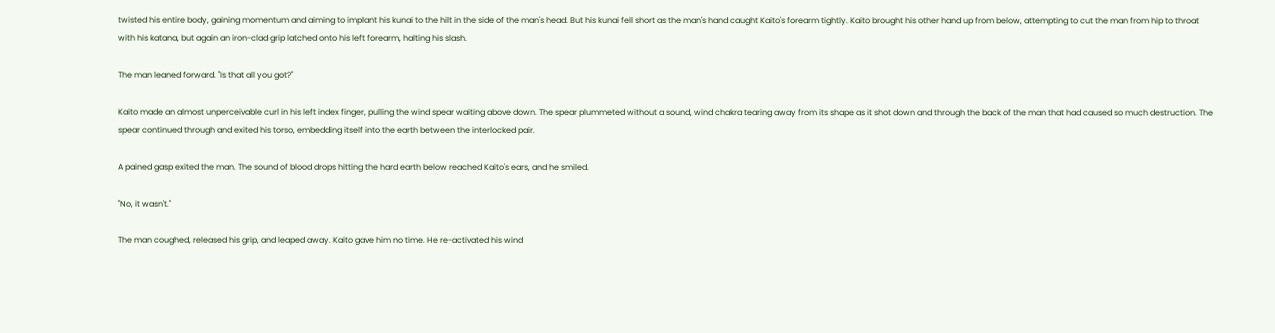twisted his entire body, gaining momentum and aiming to implant his kunai to the hilt in the side of the man's head. But his kunai fell short as the man's hand caught Kaito's forearm tightly. Kaito brought his other hand up from below, attempting to cut the man from hip to throat with his katana, but again an iron-clad grip latched onto his left forearm, halting his slash.

The man leaned forward. "Is that all you got?"

Kaito made an almost unperceivable curl in his left index finger, pulling the wind spear waiting above down. The spear plummeted without a sound, wind chakra tearing away from its shape as it shot down and through the back of the man that had caused so much destruction. The spear continued through and exited his torso, embedding itself into the earth between the interlocked pair.

A pained gasp exited the man. The sound of blood drops hitting the hard earth below reached Kaito's ears, and he smiled.

"No, it wasn't."

The man coughed, released his grip, and leaped away. Kaito gave him no time. He re-activated his wind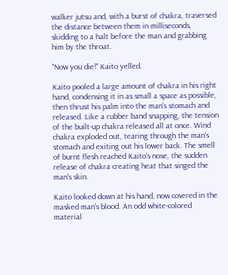walker jutsu and, with a burst of chakra, traversed the distance between them in milliseconds, skidding to a halt before the man and grabbing him by the throat.

"Now you die!" Kaito yelled.

Kaito pooled a large amount of chakra in his right hand, condensing it in as small a space as possible, then thrust his palm into the man's stomach and released. Like a rubber band snapping, the tension of the built-up chakra released all at once. Wind chakra exploded out, tearing through the man's stomach and exiting out his lower back. The smell of burnt flesh reached Kaito's nose, the sudden release of chakra creating heat that singed the man's skin.

Kaito looked down at his hand, now covered in the masked man's blood. An odd white-colored material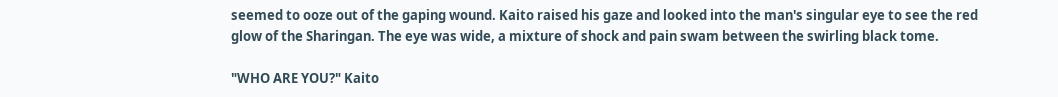seemed to ooze out of the gaping wound. Kaito raised his gaze and looked into the man's singular eye to see the red glow of the Sharingan. The eye was wide, a mixture of shock and pain swam between the swirling black tome.

"WHO ARE YOU?" Kaito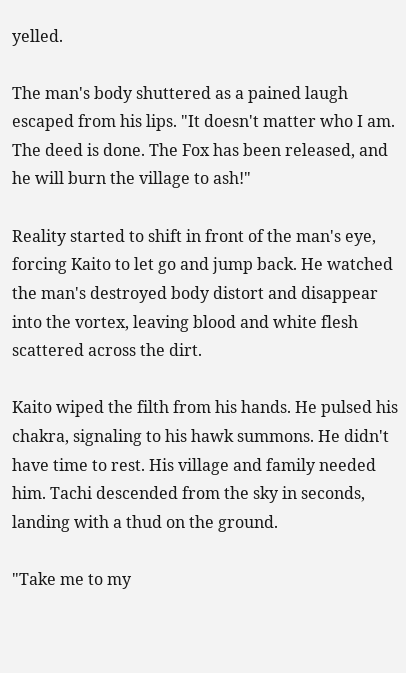yelled.

The man's body shuttered as a pained laugh escaped from his lips. "It doesn't matter who I am. The deed is done. The Fox has been released, and he will burn the village to ash!"

Reality started to shift in front of the man's eye, forcing Kaito to let go and jump back. He watched the man's destroyed body distort and disappear into the vortex, leaving blood and white flesh scattered across the dirt.

Kaito wiped the filth from his hands. He pulsed his chakra, signaling to his hawk summons. He didn't have time to rest. His village and family needed him. Tachi descended from the sky in seconds, landing with a thud on the ground.

"Take me to my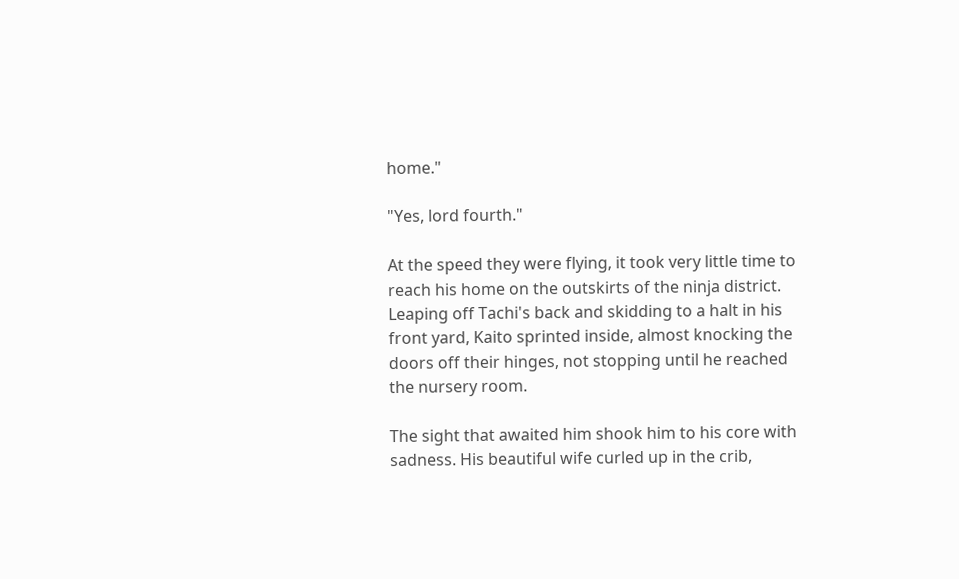home."

"Yes, lord fourth."

At the speed they were flying, it took very little time to reach his home on the outskirts of the ninja district. Leaping off Tachi's back and skidding to a halt in his front yard, Kaito sprinted inside, almost knocking the doors off their hinges, not stopping until he reached the nursery room.

The sight that awaited him shook him to his core with sadness. His beautiful wife curled up in the crib,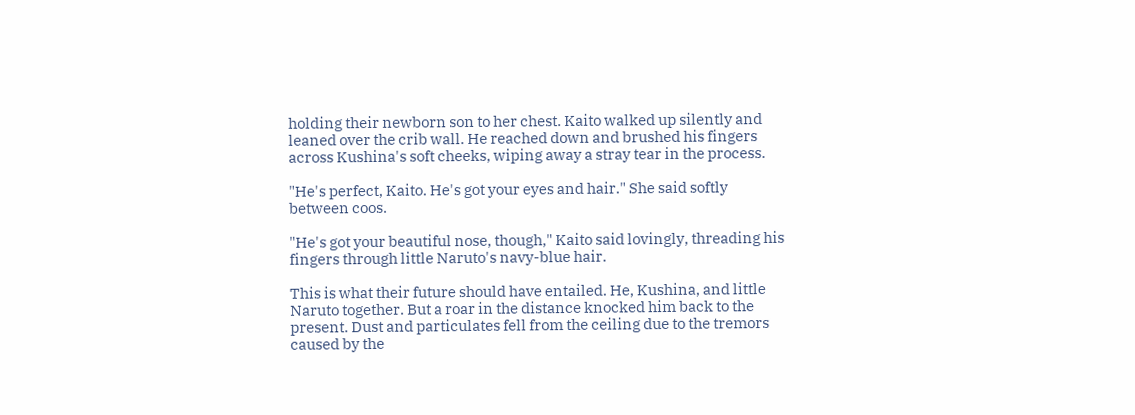holding their newborn son to her chest. Kaito walked up silently and leaned over the crib wall. He reached down and brushed his fingers across Kushina's soft cheeks, wiping away a stray tear in the process.

"He's perfect, Kaito. He's got your eyes and hair." She said softly between coos.

"He's got your beautiful nose, though," Kaito said lovingly, threading his fingers through little Naruto's navy-blue hair.

This is what their future should have entailed. He, Kushina, and little Naruto together. But a roar in the distance knocked him back to the present. Dust and particulates fell from the ceiling due to the tremors caused by the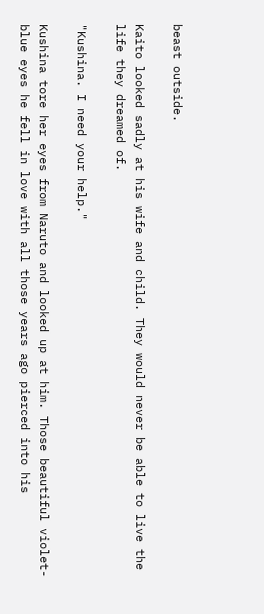beast outside.

Kaito looked sadly at his wife and child. They would never be able to live the life they dreamed of.

"Kushina. I need your help."

Kushina tore her eyes from Naruto and looked up at him. Those beautiful violet-blue eyes he fell in love with all those years ago pierced into his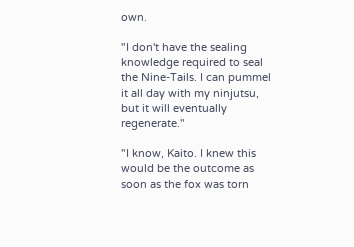own.

"I don't have the sealing knowledge required to seal the Nine-Tails. I can pummel it all day with my ninjutsu, but it will eventually regenerate."

"I know, Kaito. I knew this would be the outcome as soon as the fox was torn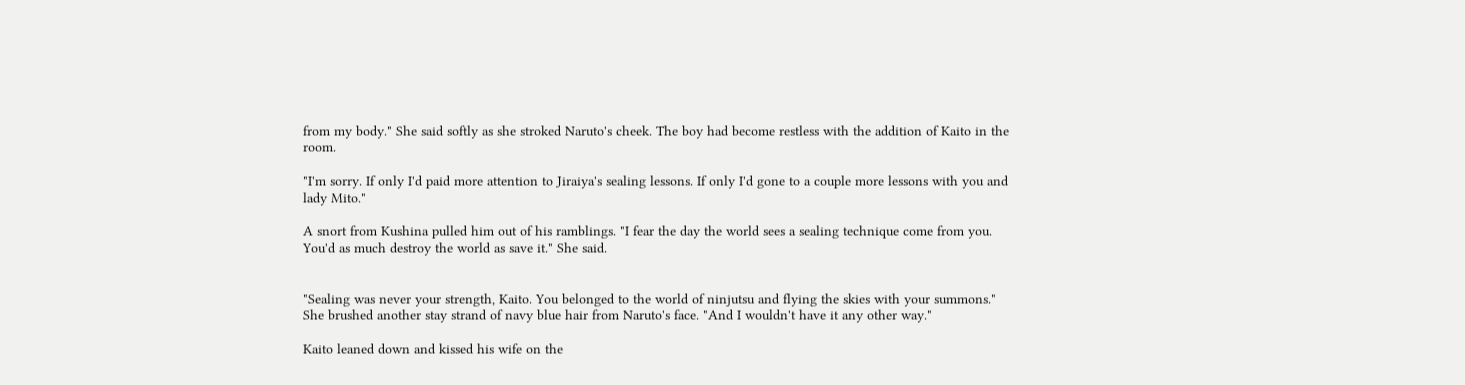from my body." She said softly as she stroked Naruto's cheek. The boy had become restless with the addition of Kaito in the room.

"I'm sorry. If only I'd paid more attention to Jiraiya's sealing lessons. If only I'd gone to a couple more lessons with you and lady Mito."

A snort from Kushina pulled him out of his ramblings. "I fear the day the world sees a sealing technique come from you. You'd as much destroy the world as save it." She said.


"Sealing was never your strength, Kaito. You belonged to the world of ninjutsu and flying the skies with your summons." She brushed another stay strand of navy blue hair from Naruto's face. "And I wouldn't have it any other way."

Kaito leaned down and kissed his wife on the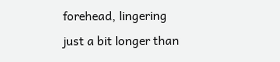forehead, lingering just a bit longer than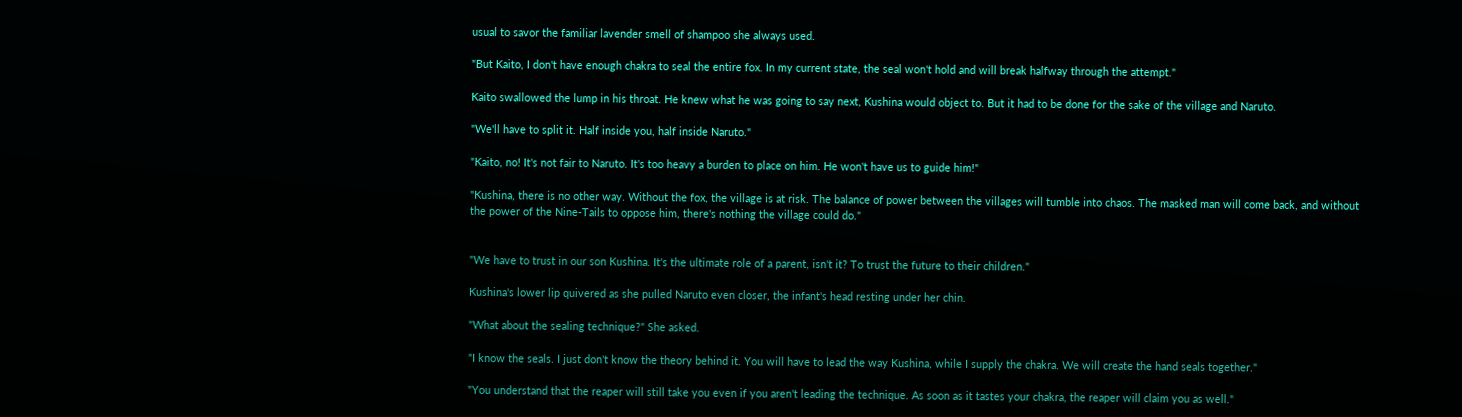usual to savor the familiar lavender smell of shampoo she always used.

"But Kaito, I don't have enough chakra to seal the entire fox. In my current state, the seal won't hold and will break halfway through the attempt."

Kaito swallowed the lump in his throat. He knew what he was going to say next, Kushina would object to. But it had to be done for the sake of the village and Naruto.

"We'll have to split it. Half inside you, half inside Naruto."

"Kaito, no! It's not fair to Naruto. It's too heavy a burden to place on him. He won't have us to guide him!"

"Kushina, there is no other way. Without the fox, the village is at risk. The balance of power between the villages will tumble into chaos. The masked man will come back, and without the power of the Nine-Tails to oppose him, there's nothing the village could do."


"We have to trust in our son Kushina. It's the ultimate role of a parent, isn't it? To trust the future to their children."

Kushina's lower lip quivered as she pulled Naruto even closer, the infant's head resting under her chin.

"What about the sealing technique?" She asked.

"I know the seals. I just don't know the theory behind it. You will have to lead the way Kushina, while I supply the chakra. We will create the hand seals together."

"You understand that the reaper will still take you even if you aren't leading the technique. As soon as it tastes your chakra, the reaper will claim you as well."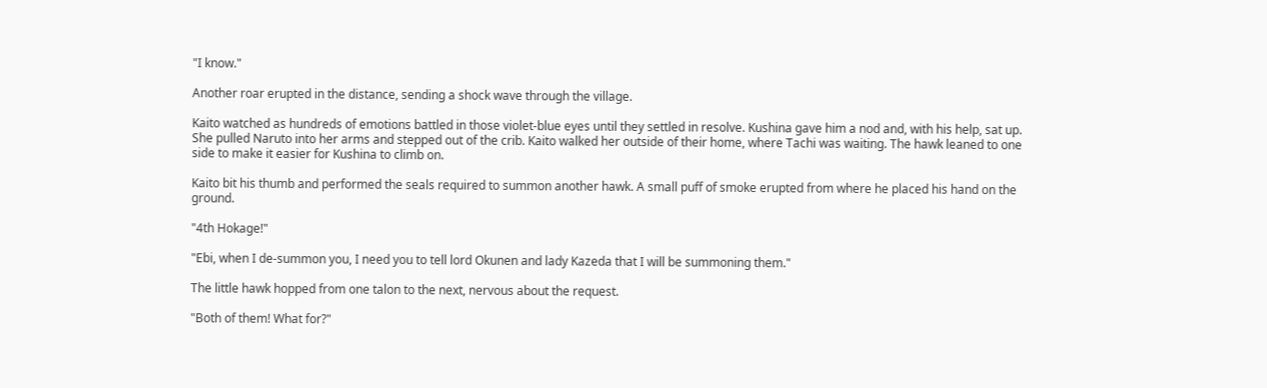"I know."

Another roar erupted in the distance, sending a shock wave through the village.

Kaito watched as hundreds of emotions battled in those violet-blue eyes until they settled in resolve. Kushina gave him a nod and, with his help, sat up. She pulled Naruto into her arms and stepped out of the crib. Kaito walked her outside of their home, where Tachi was waiting. The hawk leaned to one side to make it easier for Kushina to climb on.

Kaito bit his thumb and performed the seals required to summon another hawk. A small puff of smoke erupted from where he placed his hand on the ground.

"4th Hokage!"

"Ebi, when I de-summon you, I need you to tell lord Okunen and lady Kazeda that I will be summoning them."

The little hawk hopped from one talon to the next, nervous about the request.

"Both of them! What for?"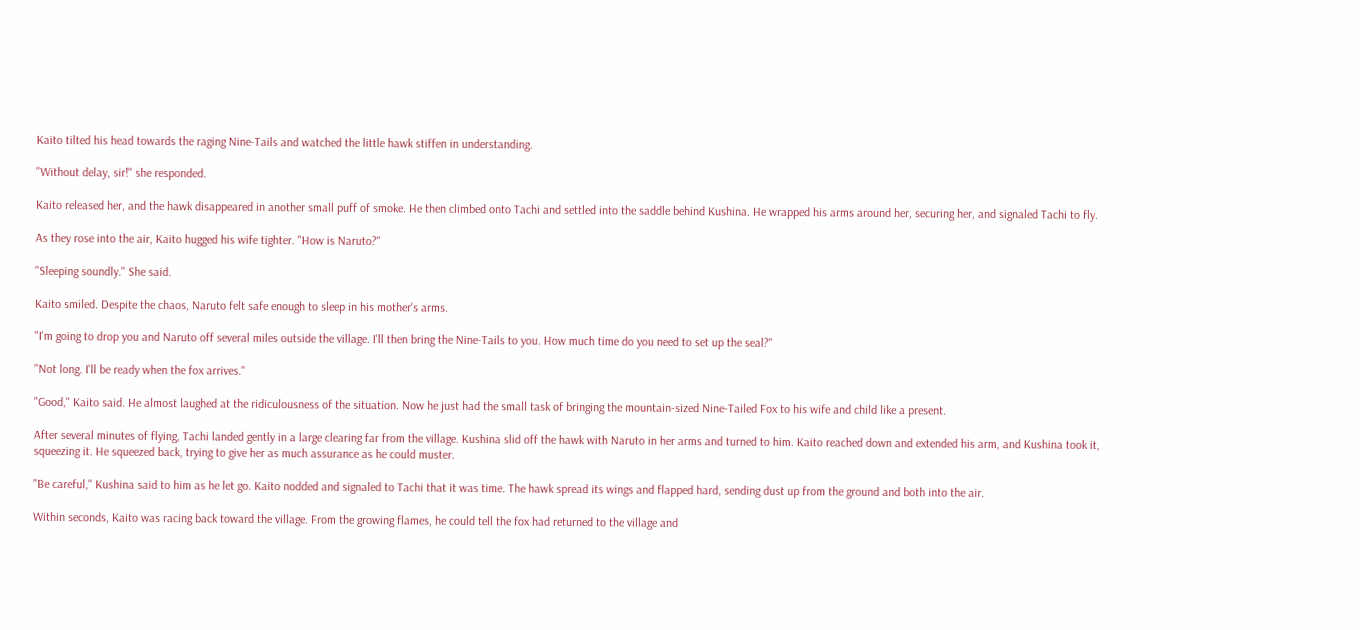Kaito tilted his head towards the raging Nine-Tails and watched the little hawk stiffen in understanding.

"Without delay, sir!" she responded.

Kaito released her, and the hawk disappeared in another small puff of smoke. He then climbed onto Tachi and settled into the saddle behind Kushina. He wrapped his arms around her, securing her, and signaled Tachi to fly.

As they rose into the air, Kaito hugged his wife tighter. "How is Naruto?"

"Sleeping soundly." She said.

Kaito smiled. Despite the chaos, Naruto felt safe enough to sleep in his mother's arms.

"I'm going to drop you and Naruto off several miles outside the village. I'll then bring the Nine-Tails to you. How much time do you need to set up the seal?"

"Not long. I'll be ready when the fox arrives."

"Good," Kaito said. He almost laughed at the ridiculousness of the situation. Now he just had the small task of bringing the mountain-sized Nine-Tailed Fox to his wife and child like a present.

After several minutes of flying, Tachi landed gently in a large clearing far from the village. Kushina slid off the hawk with Naruto in her arms and turned to him. Kaito reached down and extended his arm, and Kushina took it, squeezing it. He squeezed back, trying to give her as much assurance as he could muster.

"Be careful," Kushina said to him as he let go. Kaito nodded and signaled to Tachi that it was time. The hawk spread its wings and flapped hard, sending dust up from the ground and both into the air.

Within seconds, Kaito was racing back toward the village. From the growing flames, he could tell the fox had returned to the village and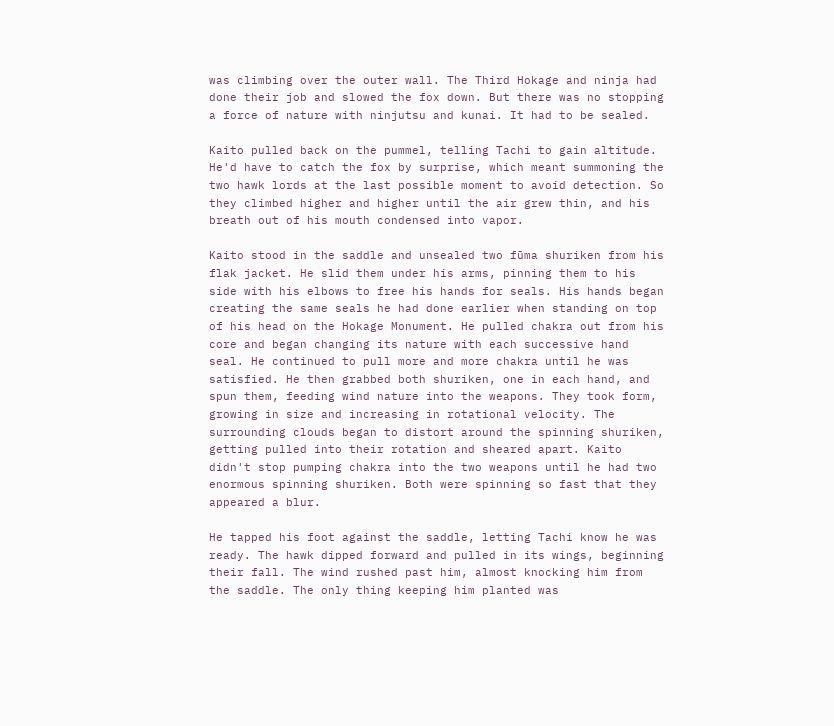was climbing over the outer wall. The Third Hokage and ninja had done their job and slowed the fox down. But there was no stopping a force of nature with ninjutsu and kunai. It had to be sealed.

Kaito pulled back on the pummel, telling Tachi to gain altitude. He'd have to catch the fox by surprise, which meant summoning the two hawk lords at the last possible moment to avoid detection. So they climbed higher and higher until the air grew thin, and his breath out of his mouth condensed into vapor.

Kaito stood in the saddle and unsealed two fūma shuriken from his flak jacket. He slid them under his arms, pinning them to his side with his elbows to free his hands for seals. His hands began creating the same seals he had done earlier when standing on top of his head on the Hokage Monument. He pulled chakra out from his core and began changing its nature with each successive hand seal. He continued to pull more and more chakra until he was satisfied. He then grabbed both shuriken, one in each hand, and spun them, feeding wind nature into the weapons. They took form, growing in size and increasing in rotational velocity. The surrounding clouds began to distort around the spinning shuriken, getting pulled into their rotation and sheared apart. Kaito didn't stop pumping chakra into the two weapons until he had two enormous spinning shuriken. Both were spinning so fast that they appeared a blur.

He tapped his foot against the saddle, letting Tachi know he was ready. The hawk dipped forward and pulled in its wings, beginning their fall. The wind rushed past him, almost knocking him from the saddle. The only thing keeping him planted was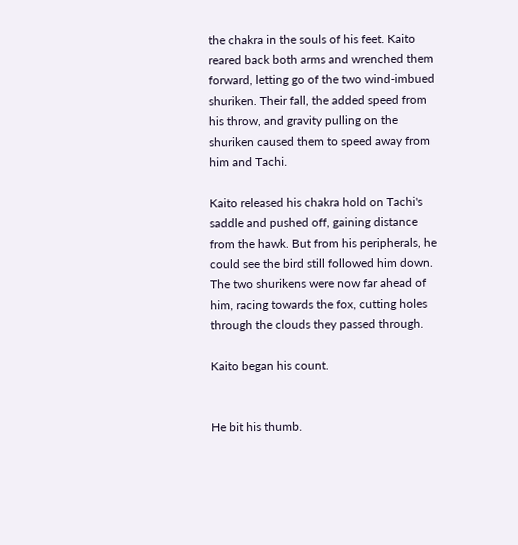the chakra in the souls of his feet. Kaito reared back both arms and wrenched them forward, letting go of the two wind-imbued shuriken. Their fall, the added speed from his throw, and gravity pulling on the shuriken caused them to speed away from him and Tachi.

Kaito released his chakra hold on Tachi's saddle and pushed off, gaining distance from the hawk. But from his peripherals, he could see the bird still followed him down. The two shurikens were now far ahead of him, racing towards the fox, cutting holes through the clouds they passed through.

Kaito began his count.


He bit his thumb.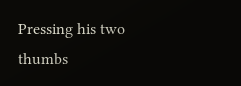Pressing his two thumbs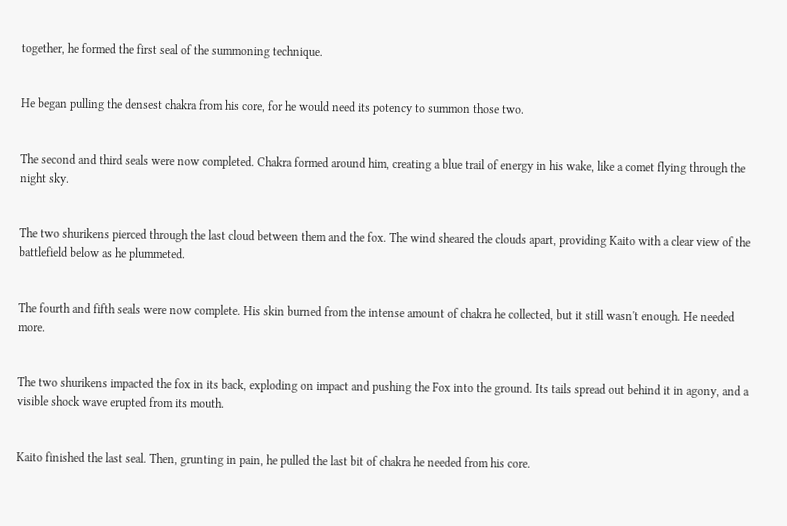together, he formed the first seal of the summoning technique.


He began pulling the densest chakra from his core, for he would need its potency to summon those two.


The second and third seals were now completed. Chakra formed around him, creating a blue trail of energy in his wake, like a comet flying through the night sky.


The two shurikens pierced through the last cloud between them and the fox. The wind sheared the clouds apart, providing Kaito with a clear view of the battlefield below as he plummeted.


The fourth and fifth seals were now complete. His skin burned from the intense amount of chakra he collected, but it still wasn't enough. He needed more.


The two shurikens impacted the fox in its back, exploding on impact and pushing the Fox into the ground. Its tails spread out behind it in agony, and a visible shock wave erupted from its mouth.


Kaito finished the last seal. Then, grunting in pain, he pulled the last bit of chakra he needed from his core.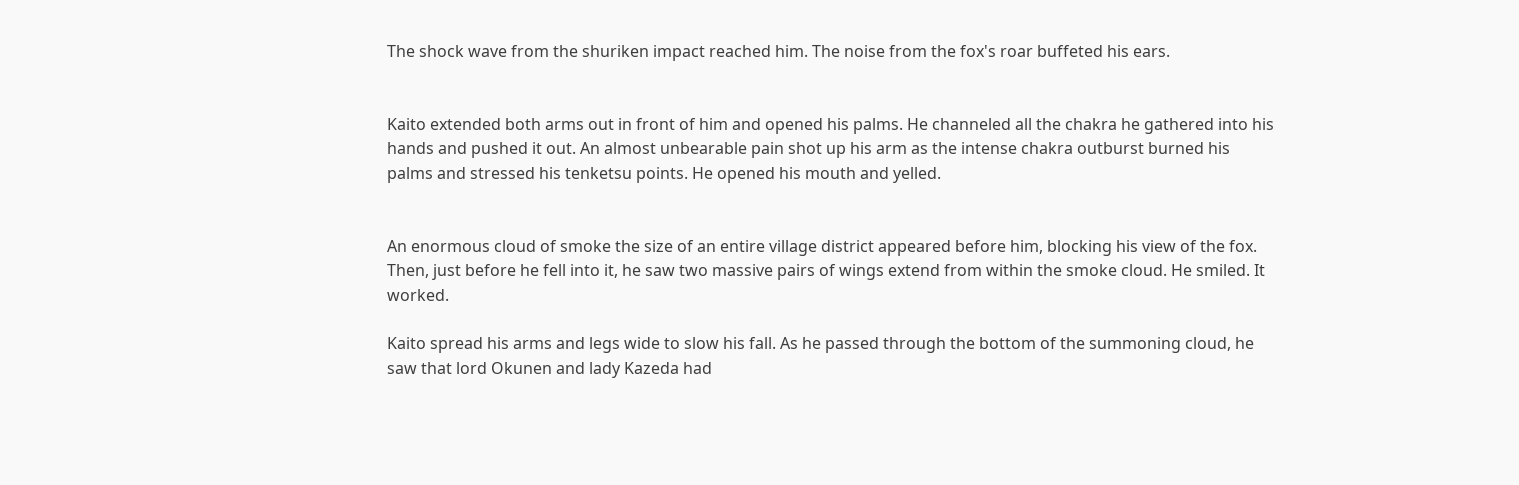The shock wave from the shuriken impact reached him. The noise from the fox's roar buffeted his ears.


Kaito extended both arms out in front of him and opened his palms. He channeled all the chakra he gathered into his hands and pushed it out. An almost unbearable pain shot up his arm as the intense chakra outburst burned his palms and stressed his tenketsu points. He opened his mouth and yelled.


An enormous cloud of smoke the size of an entire village district appeared before him, blocking his view of the fox. Then, just before he fell into it, he saw two massive pairs of wings extend from within the smoke cloud. He smiled. It worked.

Kaito spread his arms and legs wide to slow his fall. As he passed through the bottom of the summoning cloud, he saw that lord Okunen and lady Kazeda had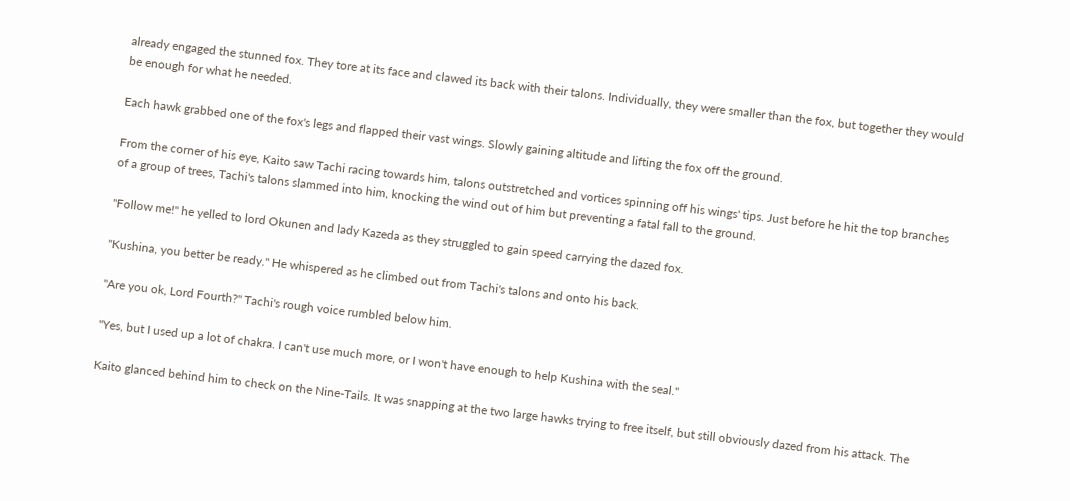already engaged the stunned fox. They tore at its face and clawed its back with their talons. Individually, they were smaller than the fox, but together they would be enough for what he needed.

Each hawk grabbed one of the fox's legs and flapped their vast wings. Slowly gaining altitude and lifting the fox off the ground.

From the corner of his eye, Kaito saw Tachi racing towards him, talons outstretched and vortices spinning off his wings' tips. Just before he hit the top branches of a group of trees, Tachi's talons slammed into him, knocking the wind out of him but preventing a fatal fall to the ground.

"Follow me!" he yelled to lord Okunen and lady Kazeda as they struggled to gain speed carrying the dazed fox.

"Kushina, you better be ready." He whispered as he climbed out from Tachi's talons and onto his back.

"Are you ok, Lord Fourth?" Tachi's rough voice rumbled below him.

"Yes, but I used up a lot of chakra. I can't use much more, or I won't have enough to help Kushina with the seal."

Kaito glanced behind him to check on the Nine-Tails. It was snapping at the two large hawks trying to free itself, but still obviously dazed from his attack. The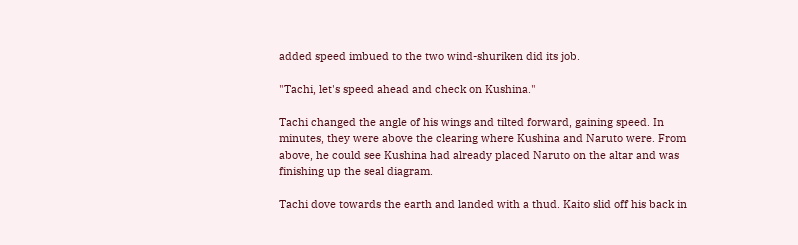added speed imbued to the two wind-shuriken did its job.

"Tachi, let's speed ahead and check on Kushina."

Tachi changed the angle of his wings and tilted forward, gaining speed. In minutes, they were above the clearing where Kushina and Naruto were. From above, he could see Kushina had already placed Naruto on the altar and was finishing up the seal diagram.

Tachi dove towards the earth and landed with a thud. Kaito slid off his back in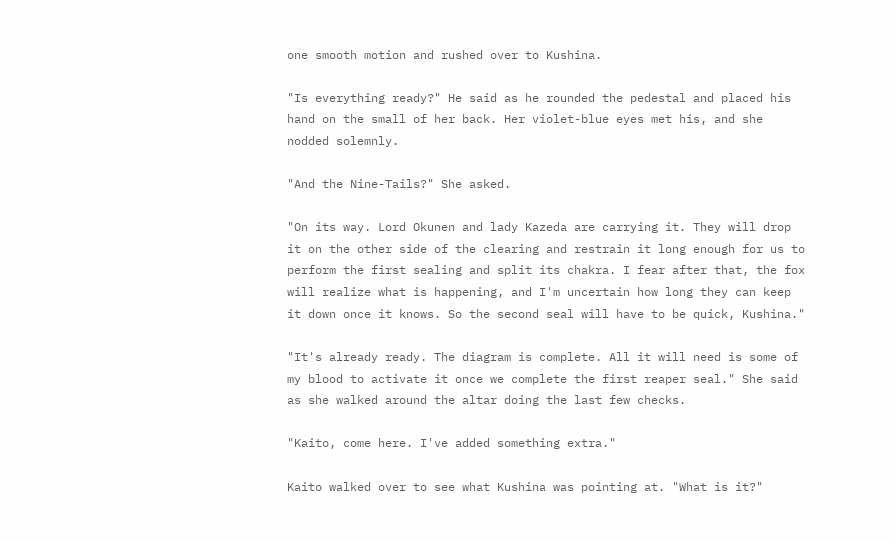one smooth motion and rushed over to Kushina.

"Is everything ready?" He said as he rounded the pedestal and placed his hand on the small of her back. Her violet-blue eyes met his, and she nodded solemnly.

"And the Nine-Tails?" She asked.

"On its way. Lord Okunen and lady Kazeda are carrying it. They will drop it on the other side of the clearing and restrain it long enough for us to perform the first sealing and split its chakra. I fear after that, the fox will realize what is happening, and I'm uncertain how long they can keep it down once it knows. So the second seal will have to be quick, Kushina."

"It's already ready. The diagram is complete. All it will need is some of my blood to activate it once we complete the first reaper seal." She said as she walked around the altar doing the last few checks.

"Kaito, come here. I've added something extra."

Kaito walked over to see what Kushina was pointing at. "What is it?"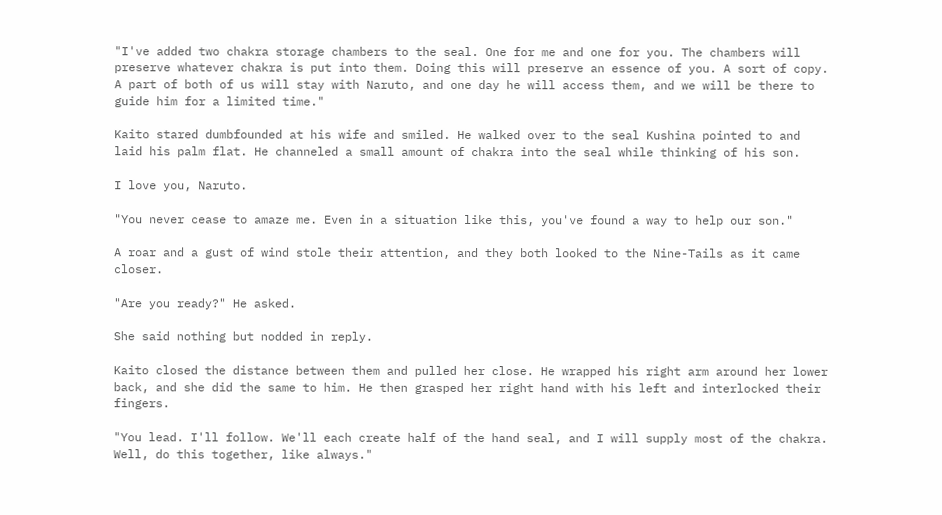"I've added two chakra storage chambers to the seal. One for me and one for you. The chambers will preserve whatever chakra is put into them. Doing this will preserve an essence of you. A sort of copy. A part of both of us will stay with Naruto, and one day he will access them, and we will be there to guide him for a limited time."

Kaito stared dumbfounded at his wife and smiled. He walked over to the seal Kushina pointed to and laid his palm flat. He channeled a small amount of chakra into the seal while thinking of his son.

I love you, Naruto.

"You never cease to amaze me. Even in a situation like this, you've found a way to help our son."

A roar and a gust of wind stole their attention, and they both looked to the Nine-Tails as it came closer.

"Are you ready?" He asked.

She said nothing but nodded in reply.

Kaito closed the distance between them and pulled her close. He wrapped his right arm around her lower back, and she did the same to him. He then grasped her right hand with his left and interlocked their fingers.

"You lead. I'll follow. We'll each create half of the hand seal, and I will supply most of the chakra. Well, do this together, like always."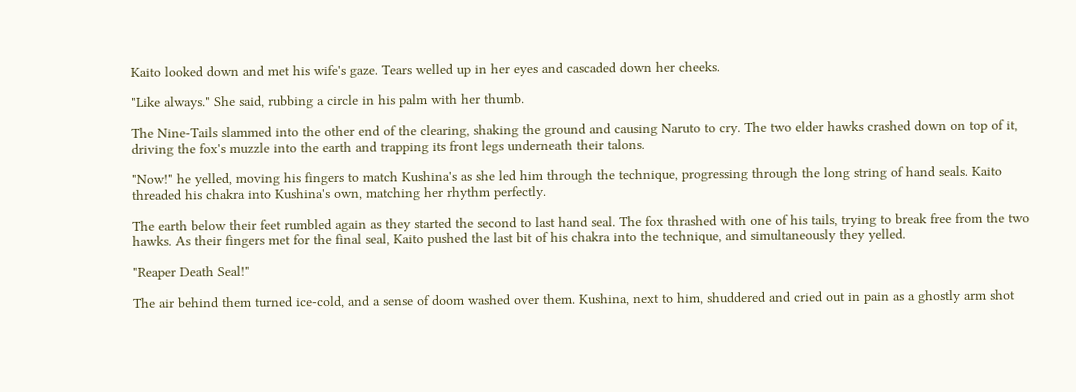Kaito looked down and met his wife's gaze. Tears welled up in her eyes and cascaded down her cheeks.

"Like always." She said, rubbing a circle in his palm with her thumb.

The Nine-Tails slammed into the other end of the clearing, shaking the ground and causing Naruto to cry. The two elder hawks crashed down on top of it, driving the fox's muzzle into the earth and trapping its front legs underneath their talons.

"Now!" he yelled, moving his fingers to match Kushina's as she led him through the technique, progressing through the long string of hand seals. Kaito threaded his chakra into Kushina's own, matching her rhythm perfectly.

The earth below their feet rumbled again as they started the second to last hand seal. The fox thrashed with one of his tails, trying to break free from the two hawks. As their fingers met for the final seal, Kaito pushed the last bit of his chakra into the technique, and simultaneously they yelled.

"Reaper Death Seal!"

The air behind them turned ice-cold, and a sense of doom washed over them. Kushina, next to him, shuddered and cried out in pain as a ghostly arm shot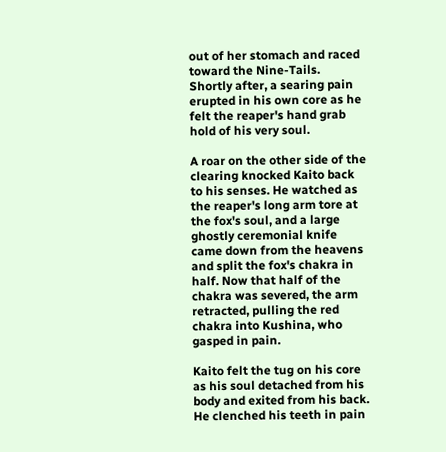out of her stomach and raced toward the Nine-Tails. Shortly after, a searing pain erupted in his own core as he felt the reaper's hand grab hold of his very soul.

A roar on the other side of the clearing knocked Kaito back to his senses. He watched as the reaper's long arm tore at the fox's soul, and a large ghostly ceremonial knife came down from the heavens and split the fox's chakra in half. Now that half of the chakra was severed, the arm retracted, pulling the red chakra into Kushina, who gasped in pain.

Kaito felt the tug on his core as his soul detached from his body and exited from his back. He clenched his teeth in pain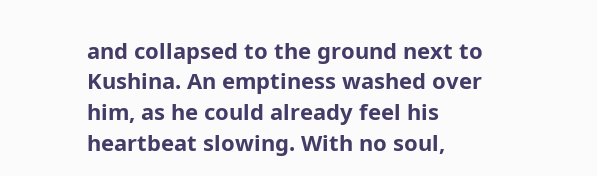and collapsed to the ground next to Kushina. An emptiness washed over him, as he could already feel his heartbeat slowing. With no soul,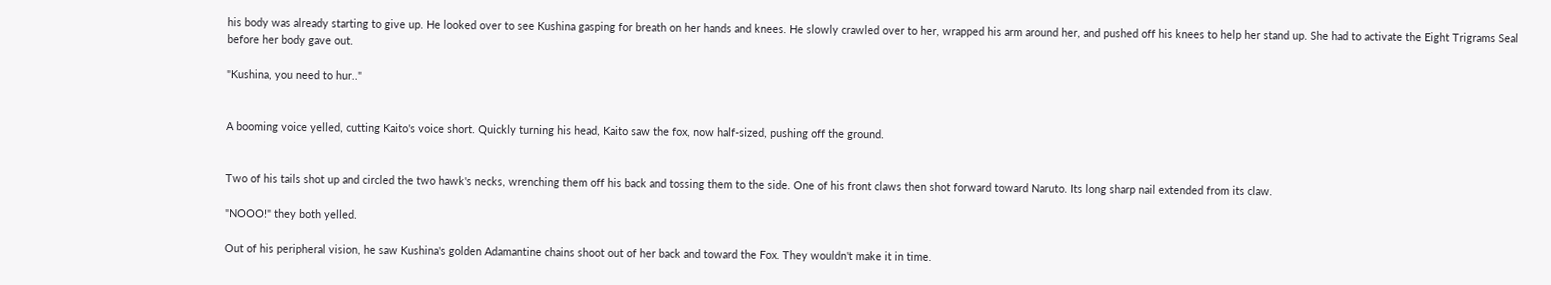his body was already starting to give up. He looked over to see Kushina gasping for breath on her hands and knees. He slowly crawled over to her, wrapped his arm around her, and pushed off his knees to help her stand up. She had to activate the Eight Trigrams Seal before her body gave out.

"Kushina, you need to hur.."


A booming voice yelled, cutting Kaito's voice short. Quickly turning his head, Kaito saw the fox, now half-sized, pushing off the ground.


Two of his tails shot up and circled the two hawk's necks, wrenching them off his back and tossing them to the side. One of his front claws then shot forward toward Naruto. Its long sharp nail extended from its claw.

"NOOO!" they both yelled.

Out of his peripheral vision, he saw Kushina's golden Adamantine chains shoot out of her back and toward the Fox. They wouldn't make it in time.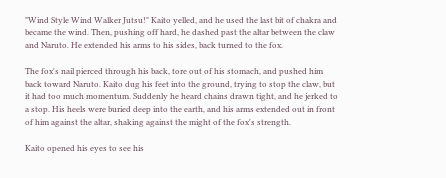"Wind Style Wind Walker Jutsu!" Kaito yelled, and he used the last bit of chakra and became the wind. Then, pushing off hard, he dashed past the altar between the claw and Naruto. He extended his arms to his sides, back turned to the fox.

The fox's nail pierced through his back, tore out of his stomach, and pushed him back toward Naruto. Kaito dug his feet into the ground, trying to stop the claw, but it had too much momentum. Suddenly he heard chains drawn tight, and he jerked to a stop. His heels were buried deep into the earth, and his arms extended out in front of him against the altar, shaking against the might of the fox's strength.

Kaito opened his eyes to see his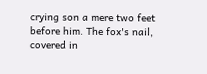crying son a mere two feet before him. The fox's nail, covered in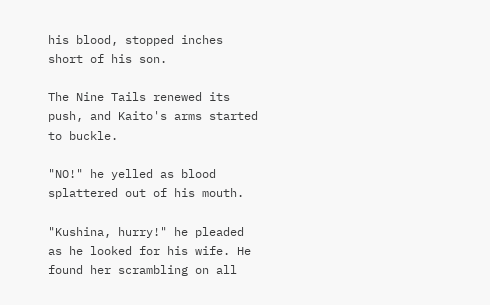his blood, stopped inches short of his son.

The Nine Tails renewed its push, and Kaito's arms started to buckle.

"NO!" he yelled as blood splattered out of his mouth.

"Kushina, hurry!" he pleaded as he looked for his wife. He found her scrambling on all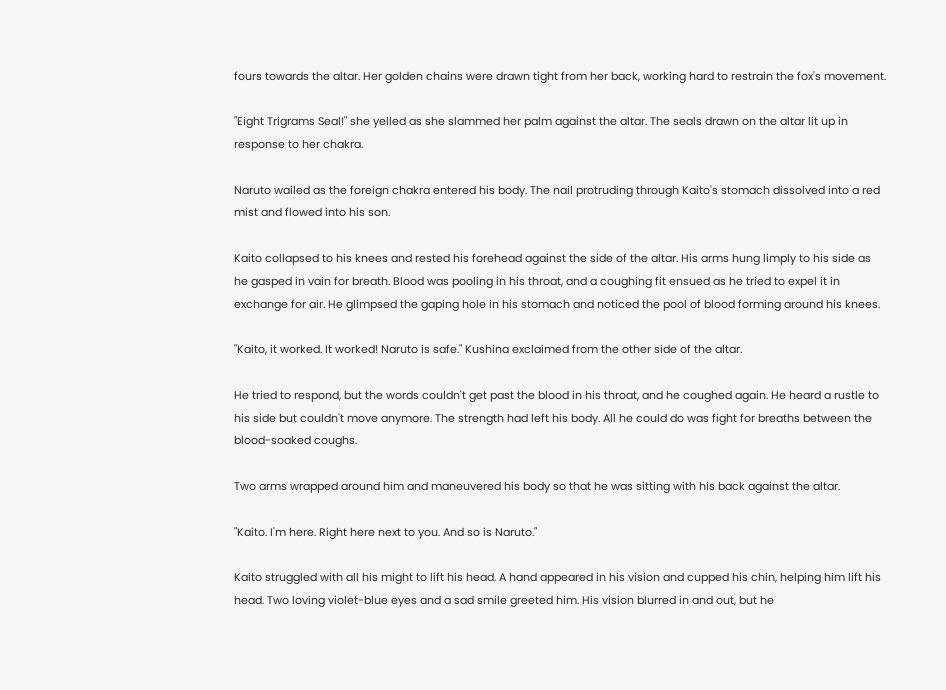fours towards the altar. Her golden chains were drawn tight from her back, working hard to restrain the fox's movement.

"Eight Trigrams Seal!" she yelled as she slammed her palm against the altar. The seals drawn on the altar lit up in response to her chakra.

Naruto wailed as the foreign chakra entered his body. The nail protruding through Kaito's stomach dissolved into a red mist and flowed into his son.

Kaito collapsed to his knees and rested his forehead against the side of the altar. His arms hung limply to his side as he gasped in vain for breath. Blood was pooling in his throat, and a coughing fit ensued as he tried to expel it in exchange for air. He glimpsed the gaping hole in his stomach and noticed the pool of blood forming around his knees.

"Kaito, it worked. It worked! Naruto is safe." Kushina exclaimed from the other side of the altar.

He tried to respond, but the words couldn't get past the blood in his throat, and he coughed again. He heard a rustle to his side but couldn't move anymore. The strength had left his body. All he could do was fight for breaths between the blood-soaked coughs.

Two arms wrapped around him and maneuvered his body so that he was sitting with his back against the altar.

"Kaito. I'm here. Right here next to you. And so is Naruto."

Kaito struggled with all his might to lift his head. A hand appeared in his vision and cupped his chin, helping him lift his head. Two loving violet-blue eyes and a sad smile greeted him. His vision blurred in and out, but he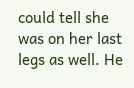could tell she was on her last legs as well. He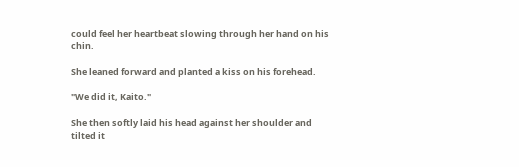could feel her heartbeat slowing through her hand on his chin.

She leaned forward and planted a kiss on his forehead.

"We did it, Kaito."

She then softly laid his head against her shoulder and tilted it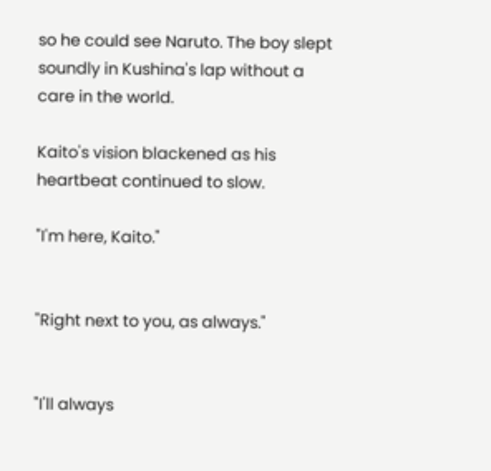so he could see Naruto. The boy slept soundly in Kushina's lap without a care in the world.

Kaito's vision blackened as his heartbeat continued to slow.

"I'm here, Kaito."


"Right next to you, as always."


"I'll always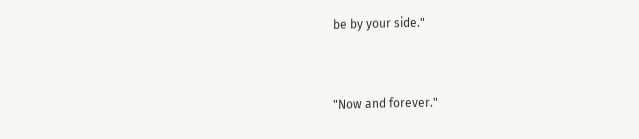be by your side."


"Now and forever."